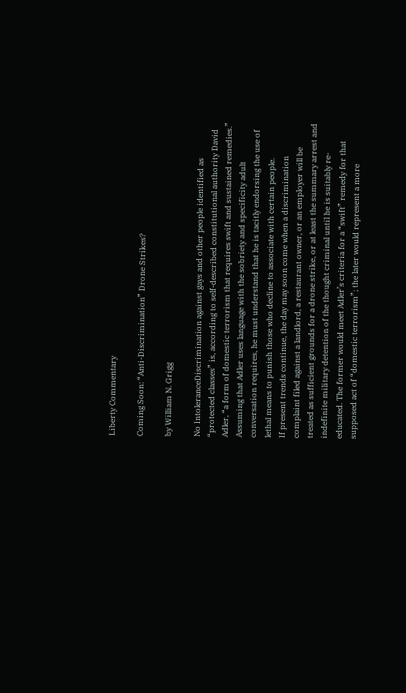Liberty Commentary

Coming Soon: “Anti-Discrimination” Drone Strikes?

by William N. Grigg

No IntoleranceDiscrimination against gays and other people identified as “protected classes” is, according to self-described constitutional authority David Adler, “a form of domestic terrorism that requires swift and sustained remedies.”
Assuming that Adler uses language with the sobriety and specificity adult conversation requires, he must understand that he is tacitly endorsing the use of lethal means to punish those who decline to associate with certain people.
If present trends continue, the day may soon come when a discrimination complaint filed against a landlord, a restaurant owner, or an employer will be treated as sufficient grounds for a drone strike, or at least the summary arrest and indefinite military detention of the thought criminal until he is suitably re-educated. The former would meet Adler’s criteria for a “swift” remedy for that supposed act of “domestic terrorism”; the later would represent a more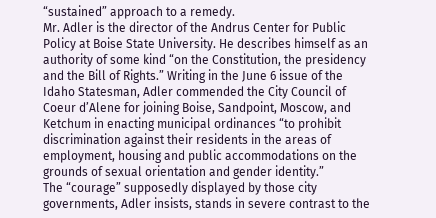“sustained” approach to a remedy.
Mr. Adler is the director of the Andrus Center for Public Policy at Boise State University. He describes himself as an authority of some kind “on the Constitution, the presidency and the Bill of Rights.” Writing in the June 6 issue of the Idaho Statesman, Adler commended the City Council of Coeur d’Alene for joining Boise, Sandpoint, Moscow, and Ketchum in enacting municipal ordinances “to prohibit discrimination against their residents in the areas of employment, housing and public accommodations on the grounds of sexual orientation and gender identity.”
The “courage” supposedly displayed by those city governments, Adler insists, stands in severe contrast to the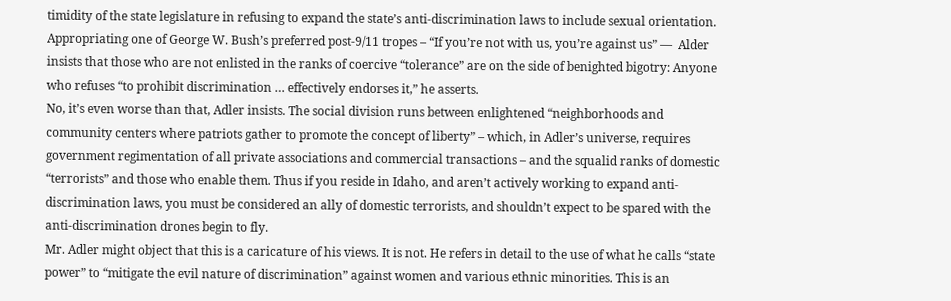timidity of the state legislature in refusing to expand the state’s anti-discrimination laws to include sexual orientation. Appropriating one of George W. Bush’s preferred post-9/11 tropes – “If you’re not with us, you’re against us” —  Alder insists that those who are not enlisted in the ranks of coercive “tolerance” are on the side of benighted bigotry: Anyone who refuses “to prohibit discrimination … effectively endorses it,” he asserts.
No, it’s even worse than that, Adler insists. The social division runs between enlightened “neighborhoods and community centers where patriots gather to promote the concept of liberty” – which, in Adler’s universe, requires government regimentation of all private associations and commercial transactions – and the squalid ranks of domestic “terrorists” and those who enable them. Thus if you reside in Idaho, and aren’t actively working to expand anti-discrimination laws, you must be considered an ally of domestic terrorists, and shouldn’t expect to be spared with the anti-discrimination drones begin to fly.
Mr. Adler might object that this is a caricature of his views. It is not. He refers in detail to the use of what he calls “state power” to “mitigate the evil nature of discrimination” against women and various ethnic minorities. This is an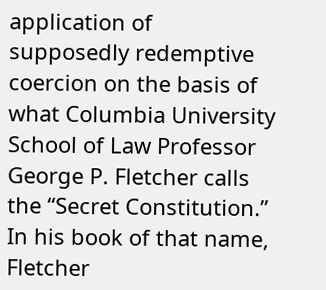application of supposedly redemptive coercion on the basis of what Columbia University School of Law Professor George P. Fletcher calls the “Secret Constitution.”
In his book of that name, Fletcher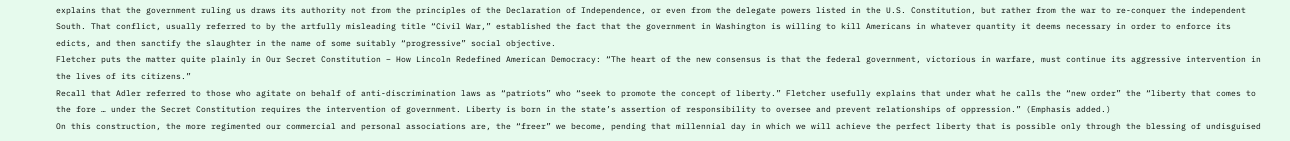explains that the government ruling us draws its authority not from the principles of the Declaration of Independence, or even from the delegate powers listed in the U.S. Constitution, but rather from the war to re-conquer the independent South. That conflict, usually referred to by the artfully misleading title “Civil War,” established the fact that the government in Washington is willing to kill Americans in whatever quantity it deems necessary in order to enforce its edicts, and then sanctify the slaughter in the name of some suitably “progressive” social objective.
Fletcher puts the matter quite plainly in Our Secret Constitution – How Lincoln Redefined American Democracy: “The heart of the new consensus is that the federal government, victorious in warfare, must continue its aggressive intervention in the lives of its citizens.”
Recall that Adler referred to those who agitate on behalf of anti-discrimination laws as “patriots” who “seek to promote the concept of liberty.” Fletcher usefully explains that under what he calls the “new order” the “liberty that comes to the fore … under the Secret Constitution requires the intervention of government. Liberty is born in the state’s assertion of responsibility to oversee and prevent relationships of oppression.” (Emphasis added.)
On this construction, the more regimented our commercial and personal associations are, the “freer” we become, pending that millennial day in which we will achieve the perfect liberty that is possible only through the blessing of undisguised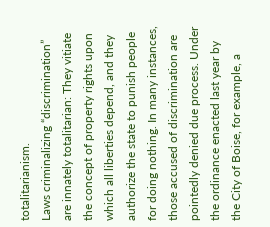totalitarianism.
Laws criminalizing “discrimination” are innately totalitarian: They vitiate the concept of property rights upon which all liberties depend, and they authorize the state to punish people for doing nothing. In many instances, those accused of discrimination are pointedly denied due process. Under the ordinance enacted last year by the City of Boise, for example, a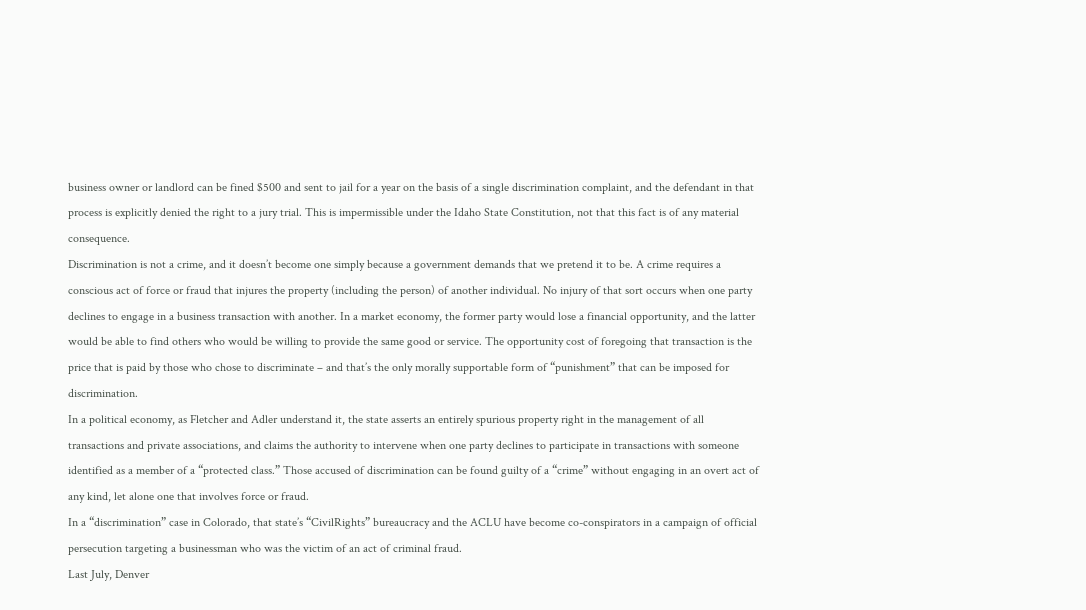business owner or landlord can be fined $500 and sent to jail for a year on the basis of a single discrimination complaint, and the defendant in that process is explicitly denied the right to a jury trial. This is impermissible under the Idaho State Constitution, not that this fact is of any material consequence.
Discrimination is not a crime, and it doesn’t become one simply because a government demands that we pretend it to be. A crime requires a conscious act of force or fraud that injures the property (including the person) of another individual. No injury of that sort occurs when one party declines to engage in a business transaction with another. In a market economy, the former party would lose a financial opportunity, and the latter would be able to find others who would be willing to provide the same good or service. The opportunity cost of foregoing that transaction is the price that is paid by those who chose to discriminate – and that’s the only morally supportable form of “punishment” that can be imposed for discrimination.
In a political economy, as Fletcher and Adler understand it, the state asserts an entirely spurious property right in the management of all transactions and private associations, and claims the authority to intervene when one party declines to participate in transactions with someone identified as a member of a “protected class.” Those accused of discrimination can be found guilty of a “crime” without engaging in an overt act of any kind, let alone one that involves force or fraud.
In a “discrimination” case in Colorado, that state’s “CivilRights” bureaucracy and the ACLU have become co-conspirators in a campaign of official persecution targeting a businessman who was the victim of an act of criminal fraud.
Last July, Denver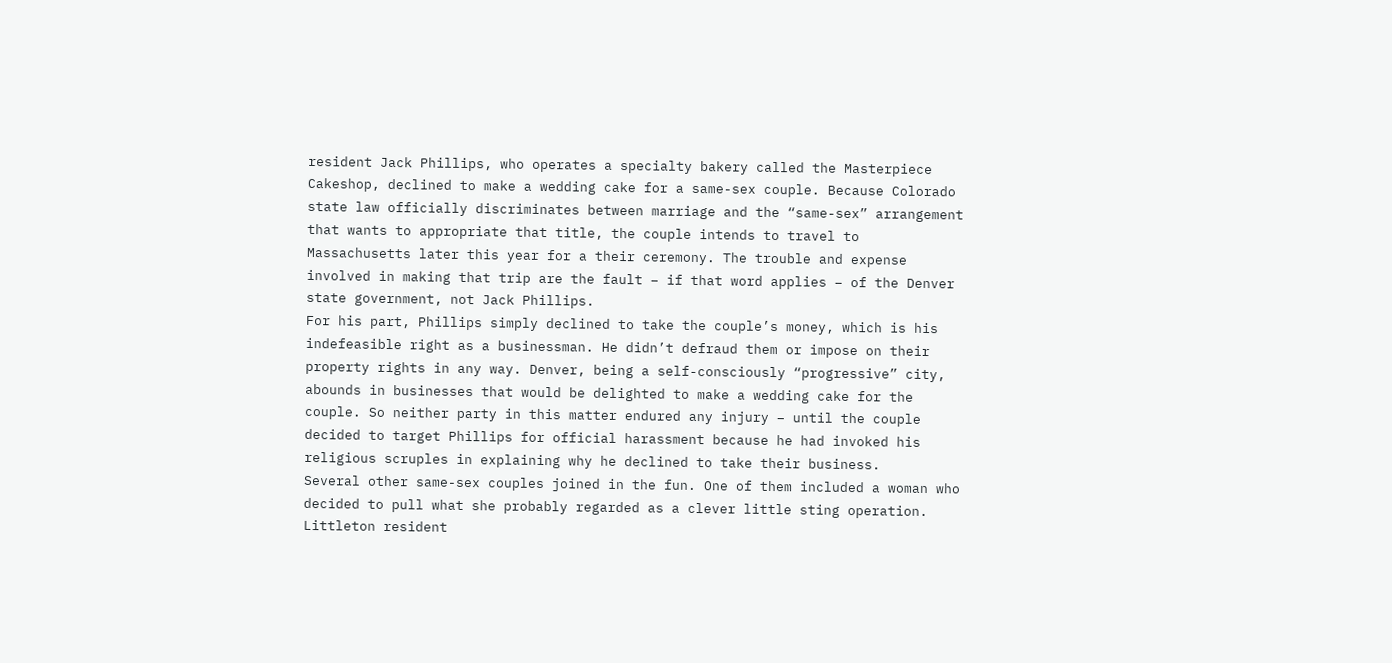resident Jack Phillips, who operates a specialty bakery called the Masterpiece Cakeshop, declined to make a wedding cake for a same-sex couple. Because Colorado state law officially discriminates between marriage and the “same-sex” arrangement that wants to appropriate that title, the couple intends to travel to Massachusetts later this year for a their ceremony. The trouble and expense involved in making that trip are the fault – if that word applies – of the Denver state government, not Jack Phillips.
For his part, Phillips simply declined to take the couple’s money, which is his indefeasible right as a businessman. He didn’t defraud them or impose on their property rights in any way. Denver, being a self-consciously “progressive” city, abounds in businesses that would be delighted to make a wedding cake for the couple. So neither party in this matter endured any injury – until the couple decided to target Phillips for official harassment because he had invoked his religious scruples in explaining why he declined to take their business.
Several other same-sex couples joined in the fun. One of them included a woman who decided to pull what she probably regarded as a clever little sting operation. Littleton resident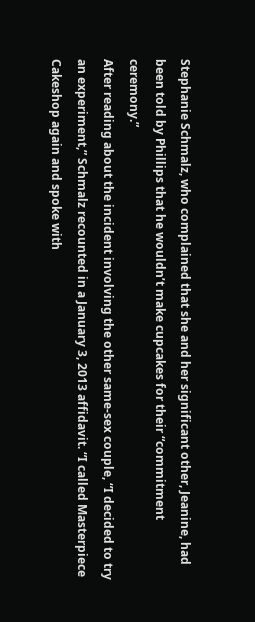Stephanie Schmalz, who complained that she and her significant other, Jeanine, had been told by Phillips that he wouldn’t make cupcakes for their “commitment ceremony.”
After reading about the incident involving the other same-sex couple, “I decided to try an experiment,” Schmalz recounted in a January 3, 2013 affidavit. “I called Masterpiece Cakeshop again and spoke with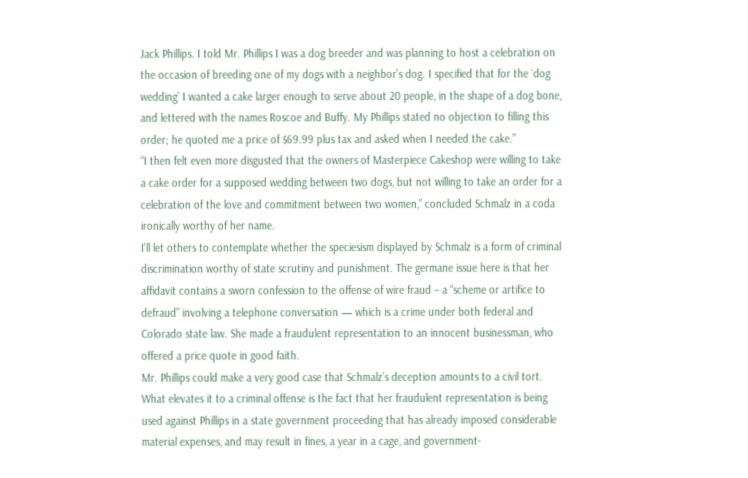Jack Phillips. I told Mr. Phillips I was a dog breeder and was planning to host a celebration on the occasion of breeding one of my dogs with a neighbor’s dog. I specified that for the `dog wedding’ I wanted a cake larger enough to serve about 20 people, in the shape of a dog bone, and lettered with the names Roscoe and Buffy. My Phillips stated no objection to filling this order; he quoted me a price of $69.99 plus tax and asked when I needed the cake.”
“I then felt even more disgusted that the owners of Masterpiece Cakeshop were willing to take a cake order for a supposed wedding between two dogs, but not willing to take an order for a celebration of the love and commitment between two women,” concluded Schmalz in a coda ironically worthy of her name.
I’ll let others to contemplate whether the speciesism displayed by Schmalz is a form of criminal discrimination worthy of state scrutiny and punishment. The germane issue here is that her affidavit contains a sworn confession to the offense of wire fraud – a “scheme or artifice to defraud” involving a telephone conversation — which is a crime under both federal and Colorado state law. She made a fraudulent representation to an innocent businessman, who offered a price quote in good faith.
Mr. Phillips could make a very good case that Schmalz’s deception amounts to a civil tort. What elevates it to a criminal offense is the fact that her fraudulent representation is being used against Phillips in a state government proceeding that has already imposed considerable material expenses, and may result in fines, a year in a cage, and government-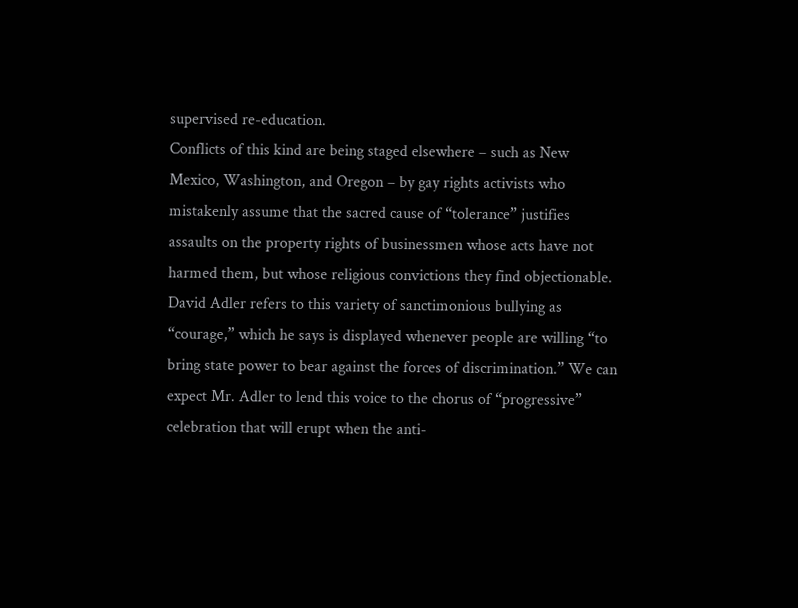supervised re-education.
Conflicts of this kind are being staged elsewhere – such as New Mexico, Washington, and Oregon – by gay rights activists who mistakenly assume that the sacred cause of “tolerance” justifies assaults on the property rights of businessmen whose acts have not harmed them, but whose religious convictions they find objectionable.
David Adler refers to this variety of sanctimonious bullying as “courage,” which he says is displayed whenever people are willing “to bring state power to bear against the forces of discrimination.” We can expect Mr. Adler to lend this voice to the chorus of “progressive” celebration that will erupt when the anti-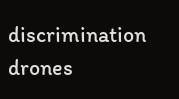discrimination drones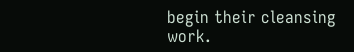begin their cleansing work.